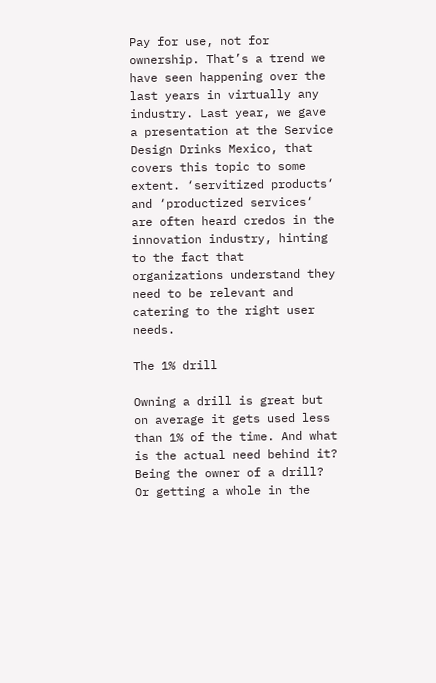Pay for use, not for ownership. That’s a trend we have seen happening over the last years in virtually any industry. Last year, we gave a presentation at the Service Design Drinks Mexico, that covers this topic to some extent. ‘servitized products‘ and ‘productized services‘ are often heard credos in the innovation industry, hinting to the fact that organizations understand they need to be relevant and catering to the right user needs.

The 1% drill

Owning a drill is great but on average it gets used less than 1% of the time. And what is the actual need behind it? Being the owner of a drill? Or getting a whole in the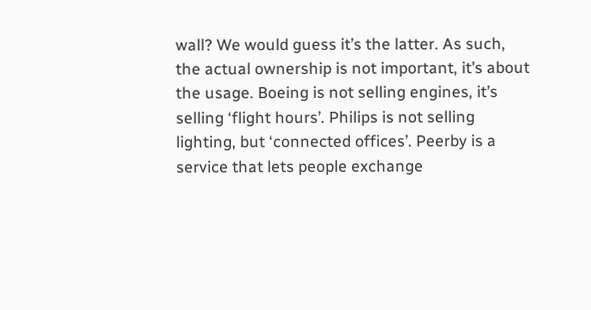wall? We would guess it’s the latter. As such, the actual ownership is not important, it’s about the usage. Boeing is not selling engines, it’s selling ‘flight hours’. Philips is not selling lighting, but ‘connected offices’. Peerby is a service that lets people exchange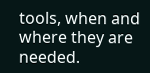tools, when and where they are needed.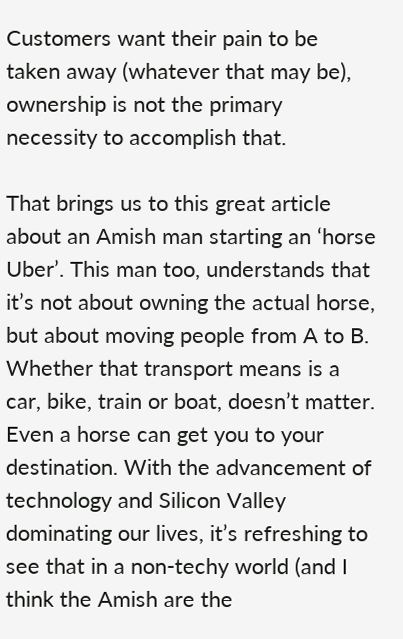Customers want their pain to be taken away (whatever that may be), ownership is not the primary necessity to accomplish that.

That brings us to this great article about an Amish man starting an ‘horse Uber’. This man too, understands that it’s not about owning the actual horse, but about moving people from A to B. Whether that transport means is a car, bike, train or boat, doesn’t matter. Even a horse can get you to your destination. With the advancement of technology and Silicon Valley dominating our lives, it’s refreshing to see that in a non-techy world (and I think the Amish are the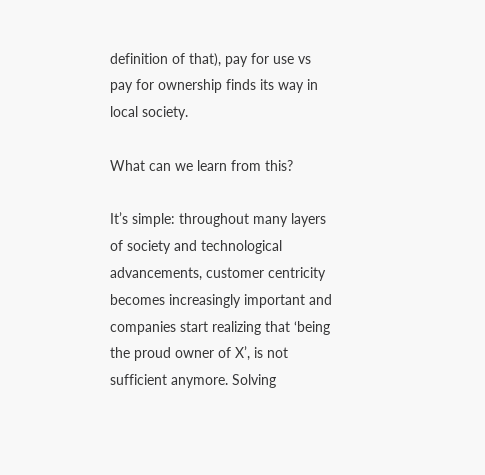definition of that), pay for use vs pay for ownership finds its way in local society.

What can we learn from this?

It’s simple: throughout many layers of society and technological advancements, customer centricity becomes increasingly important and companies start realizing that ‘being the proud owner of X’, is not sufficient anymore. Solving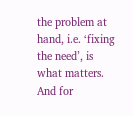the problem at hand, i.e. ‘fixing the need’, is what matters. And for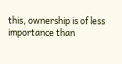this, ownership is of less importance than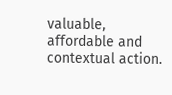valuable, affordable and contextual action.